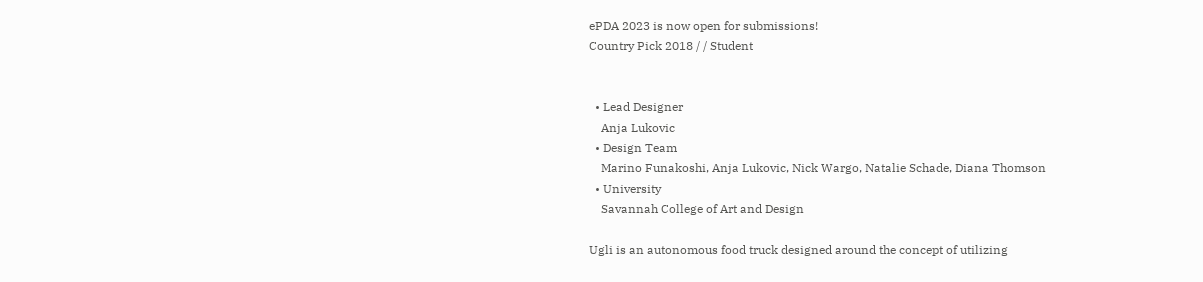ePDA 2023 is now open for submissions!
Country Pick 2018 / / Student


  • Lead Designer
    Anja Lukovic
  • Design Team
    Marino Funakoshi, Anja Lukovic, Nick Wargo, Natalie Schade, Diana Thomson
  • University
    Savannah College of Art and Design

Ugli is an autonomous food truck designed around the concept of utilizing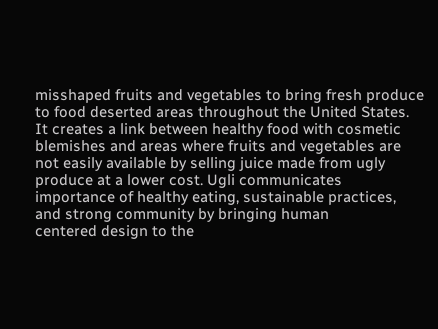misshaped fruits and vegetables to bring fresh produce to food deserted areas throughout the United States. It creates a link between healthy food with cosmetic blemishes and areas where fruits and vegetables are not easily available by selling juice made from ugly produce at a lower cost. Ugli communicates importance of healthy eating, sustainable practices, and strong community by bringing human
centered design to the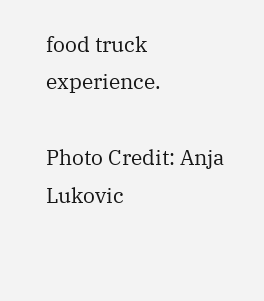food truck experience.

Photo Credit: Anja Lukovic